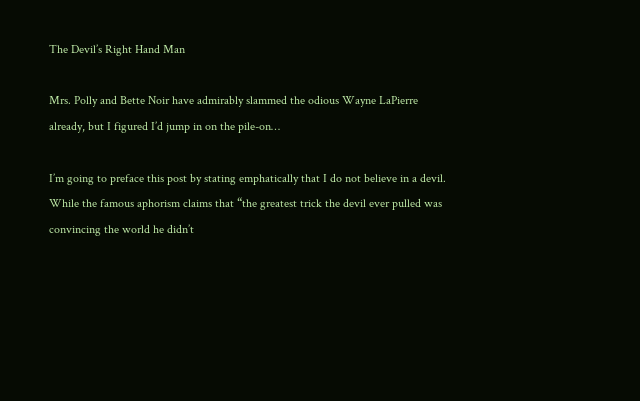The Devil’s Right Hand Man

Mrs. Polly and Bette Noir have admirably slammed the odious Wayne LaPierre already, but I figured I’d jump in on the pile-on…

I’m going to preface this post by stating emphatically that I do not believe in a devil.  While the famous aphorism claims that “the greatest trick the devil ever pulled was convincing the world he didn’t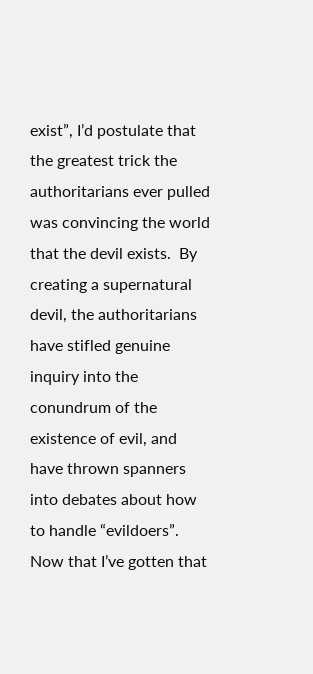exist”, I’d postulate that the greatest trick the authoritarians ever pulled was convincing the world that the devil exists.  By creating a supernatural devil, the authoritarians have stifled genuine inquiry into the conundrum of the existence of evil, and have thrown spanners into debates about how to handle “evildoers”.  Now that I’ve gotten that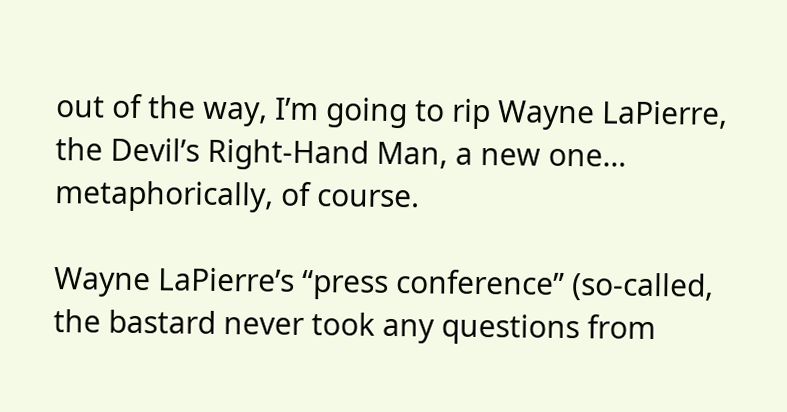out of the way, I’m going to rip Wayne LaPierre, the Devil’s Right-Hand Man, a new one… metaphorically, of course.

Wayne LaPierre’s “press conference” (so-called, the bastard never took any questions from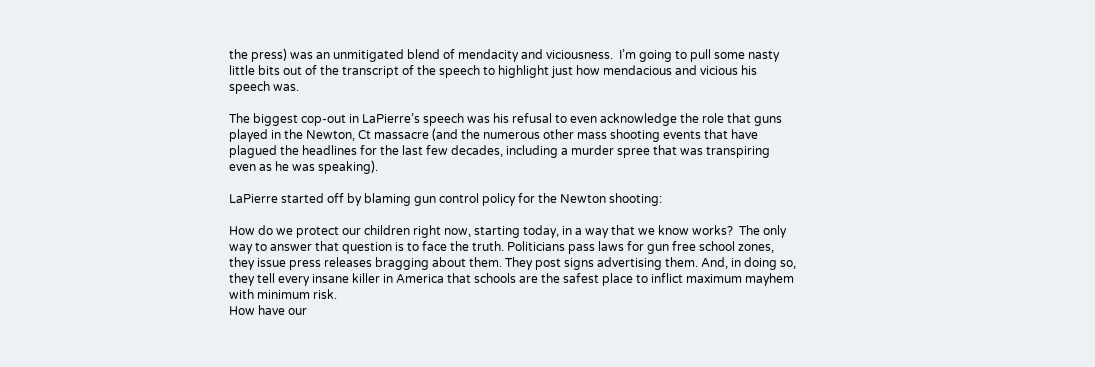the press) was an unmitigated blend of mendacity and viciousness.  I’m going to pull some nasty little bits out of the transcript of the speech to highlight just how mendacious and vicious his speech was.

The biggest cop-out in LaPierre’s speech was his refusal to even acknowledge the role that guns played in the Newton, Ct massacre (and the numerous other mass shooting events that have plagued the headlines for the last few decades, including a murder spree that was transpiring even as he was speaking).

LaPierre started off by blaming gun control policy for the Newton shooting:

How do we protect our children right now, starting today, in a way that we know works?  The only way to answer that question is to face the truth. Politicians pass laws for gun free school zones, they issue press releases bragging about them. They post signs advertising them. And, in doing so, they tell every insane killer in America that schools are the safest place to inflict maximum mayhem with minimum risk.
How have our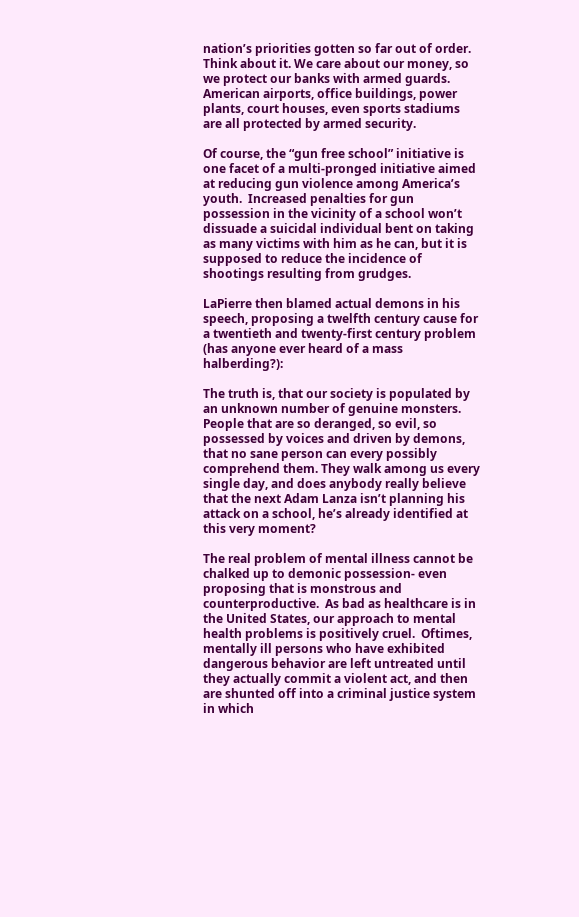nation’s priorities gotten so far out of order. Think about it. We care about our money, so we protect our banks with armed guards. American airports, office buildings, power plants, court houses, even sports stadiums are all protected by armed security.

Of course, the “gun free school” initiative is one facet of a multi-pronged initiative aimed at reducing gun violence among America’s youth.  Increased penalties for gun possession in the vicinity of a school won’t dissuade a suicidal individual bent on taking as many victims with him as he can, but it is supposed to reduce the incidence of shootings resulting from grudges.

LaPierre then blamed actual demons in his speech, proposing a twelfth century cause for a twentieth and twenty-first century problem (has anyone ever heard of a mass halberding?):

The truth is, that our society is populated by an unknown number of genuine monsters. People that are so deranged, so evil, so possessed by voices and driven by demons, that no sane person can every possibly comprehend them. They walk among us every single day, and does anybody really believe that the next Adam Lanza isn’t planning his attack on a school, he’s already identified at this very moment?

The real problem of mental illness cannot be chalked up to demonic possession- even proposing that is monstrous and counterproductive.  As bad as healthcare is in the United States, our approach to mental health problems is positively cruel.  Oftimes, mentally ill persons who have exhibited dangerous behavior are left untreated until they actually commit a violent act, and then are shunted off into a criminal justice system in which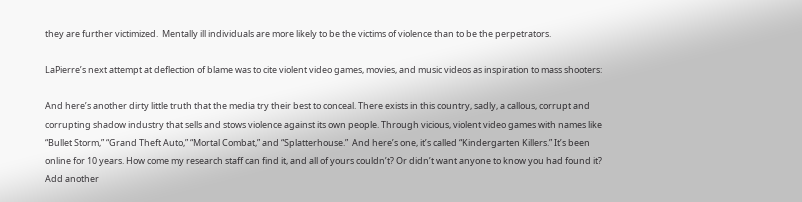they are further victimized.  Mentally ill individuals are more likely to be the victims of violence than to be the perpetrators.

LaPierre’s next attempt at deflection of blame was to cite violent video games, movies, and music videos as inspiration to mass shooters:

And here’s another dirty little truth that the media try their best to conceal. There exists in this country, sadly, a callous, corrupt and corrupting shadow industry that sells and stows violence against its own people. Through vicious, violent video games with names like “Bullet Storm,” “Grand Theft Auto,” “Mortal Combat,” and “Splatterhouse.”  And here’s one, it’s called “Kindergarten Killers.” It’s been online for 10 years. How come my research staff can find it, and all of yours couldn’t? Or didn’t want anyone to know you had found it? Add another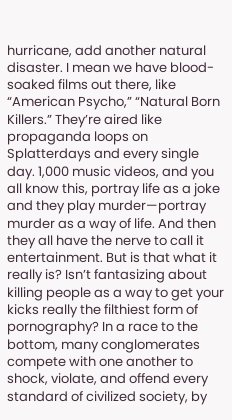hurricane, add another natural disaster. I mean we have blood-soaked films out there, like “American Psycho,” “Natural Born Killers.” They’re aired like propaganda loops on Splatterdays and every single day. 1,000 music videos, and you all know this, portray life as a joke and they play murder—portray murder as a way of life. And then they all have the nerve to call it entertainment. But is that what it really is? Isn’t fantasizing about killing people as a way to get your kicks really the filthiest form of pornography? In a race to the bottom, many conglomerates compete with one another to shock, violate, and offend every standard of civilized society, by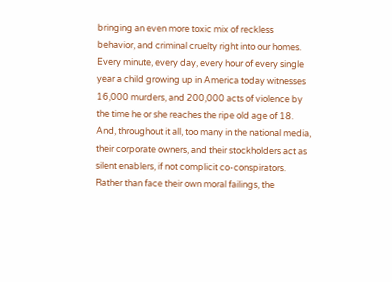bringing an even more toxic mix of reckless behavior, and criminal cruelty right into our homes. Every minute, every day, every hour of every single year a child growing up in America today witnesses 16,000 murders, and 200,000 acts of violence by the time he or she reaches the ripe old age of 18. And, throughout it all, too many in the national media, their corporate owners, and their stockholders act as silent enablers, if not complicit co-conspirators.  Rather than face their own moral failings, the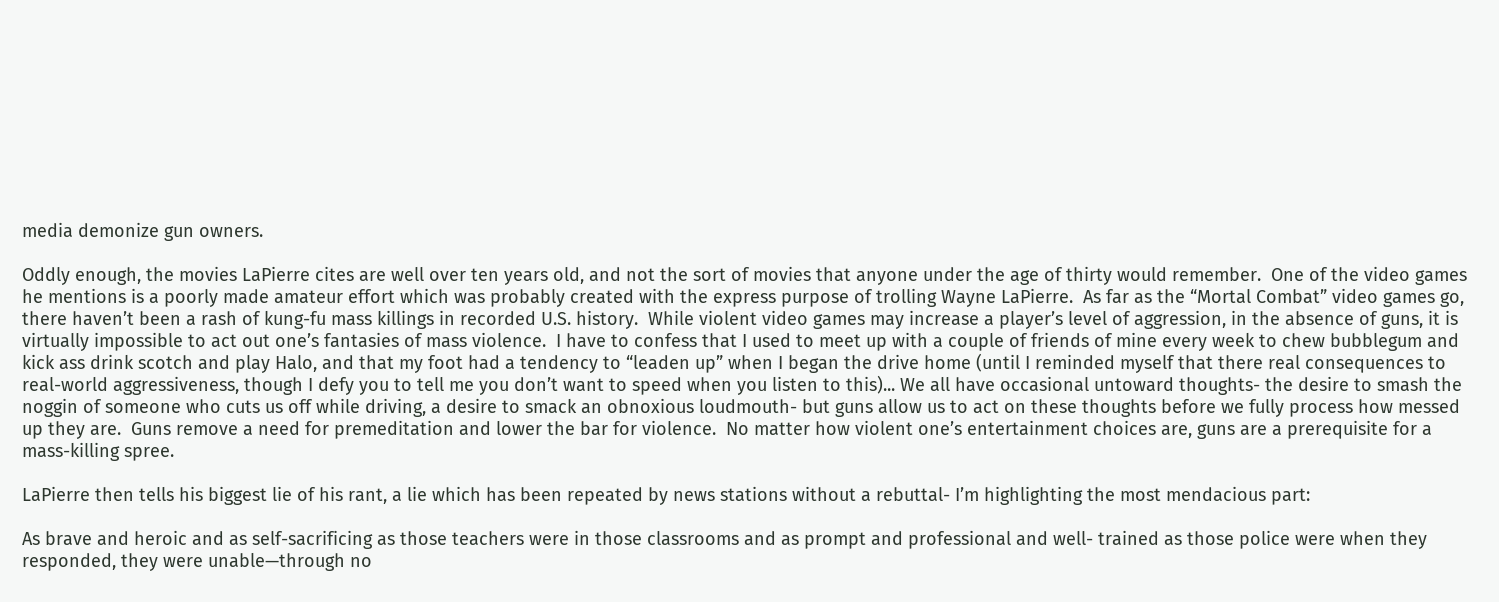media demonize gun owners.

Oddly enough, the movies LaPierre cites are well over ten years old, and not the sort of movies that anyone under the age of thirty would remember.  One of the video games he mentions is a poorly made amateur effort which was probably created with the express purpose of trolling Wayne LaPierre.  As far as the “Mortal Combat” video games go, there haven’t been a rash of kung-fu mass killings in recorded U.S. history.  While violent video games may increase a player’s level of aggression, in the absence of guns, it is virtually impossible to act out one’s fantasies of mass violence.  I have to confess that I used to meet up with a couple of friends of mine every week to chew bubblegum and kick ass drink scotch and play Halo, and that my foot had a tendency to “leaden up” when I began the drive home (until I reminded myself that there real consequences to real-world aggressiveness, though I defy you to tell me you don’t want to speed when you listen to this)... We all have occasional untoward thoughts- the desire to smash the noggin of someone who cuts us off while driving, a desire to smack an obnoxious loudmouth- but guns allow us to act on these thoughts before we fully process how messed up they are.  Guns remove a need for premeditation and lower the bar for violence.  No matter how violent one’s entertainment choices are, guns are a prerequisite for a mass-killing spree.

LaPierre then tells his biggest lie of his rant, a lie which has been repeated by news stations without a rebuttal- I’m highlighting the most mendacious part:

As brave and heroic and as self-sacrificing as those teachers were in those classrooms and as prompt and professional and well- trained as those police were when they responded, they were unable—through no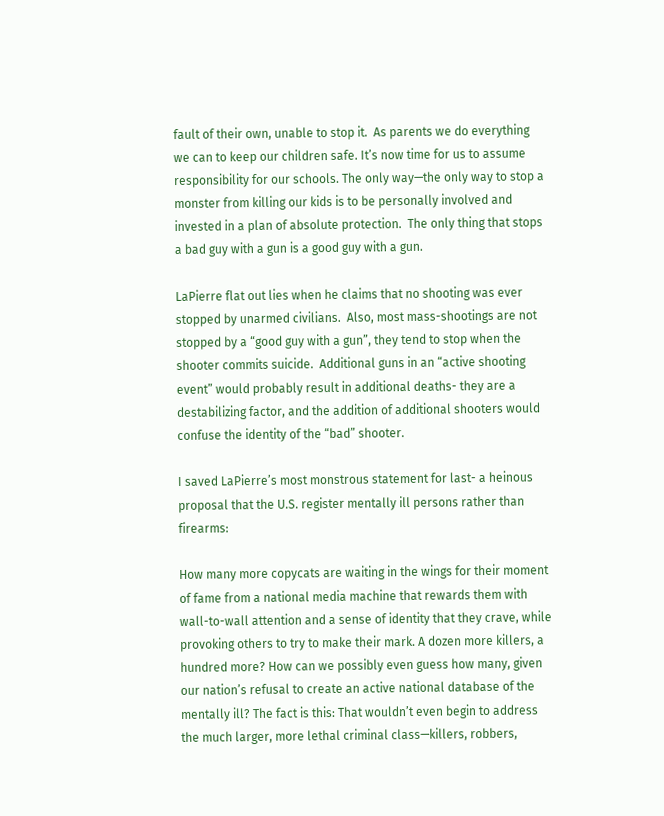fault of their own, unable to stop it.  As parents we do everything we can to keep our children safe. It’s now time for us to assume responsibility for our schools. The only way—the only way to stop a monster from killing our kids is to be personally involved and invested in a plan of absolute protection.  The only thing that stops a bad guy with a gun is a good guy with a gun.

LaPierre flat out lies when he claims that no shooting was ever stopped by unarmed civilians.  Also, most mass-shootings are not stopped by a “good guy with a gun”, they tend to stop when the shooter commits suicide.  Additional guns in an “active shooting event” would probably result in additional deaths- they are a destabilizing factor, and the addition of additional shooters would confuse the identity of the “bad” shooter.

I saved LaPierre’s most monstrous statement for last- a heinous proposal that the U.S. register mentally ill persons rather than firearms:

How many more copycats are waiting in the wings for their moment of fame from a national media machine that rewards them with wall-to-wall attention and a sense of identity that they crave, while provoking others to try to make their mark. A dozen more killers, a hundred more? How can we possibly even guess how many, given our nation’s refusal to create an active national database of the mentally ill? The fact is this: That wouldn’t even begin to address the much larger, more lethal criminal class—killers, robbers,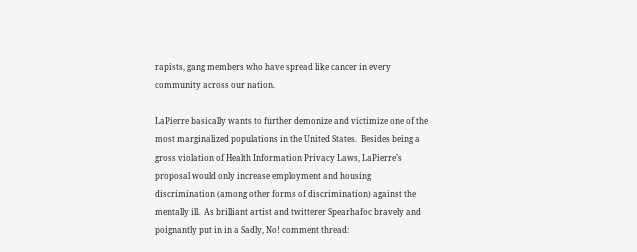rapists, gang members who have spread like cancer in every community across our nation.

LaPierre basically wants to further demonize and victimize one of the most marginalized populations in the United States.  Besides being a gross violation of Health Information Privacy Laws, LaPierre’s proposal would only increase employment and housing discrimination (among other forms of discrimination) against the mentally ill.  As brilliant artist and twitterer Spearhafoc bravely and poignantly put in in a Sadly, No! comment thread: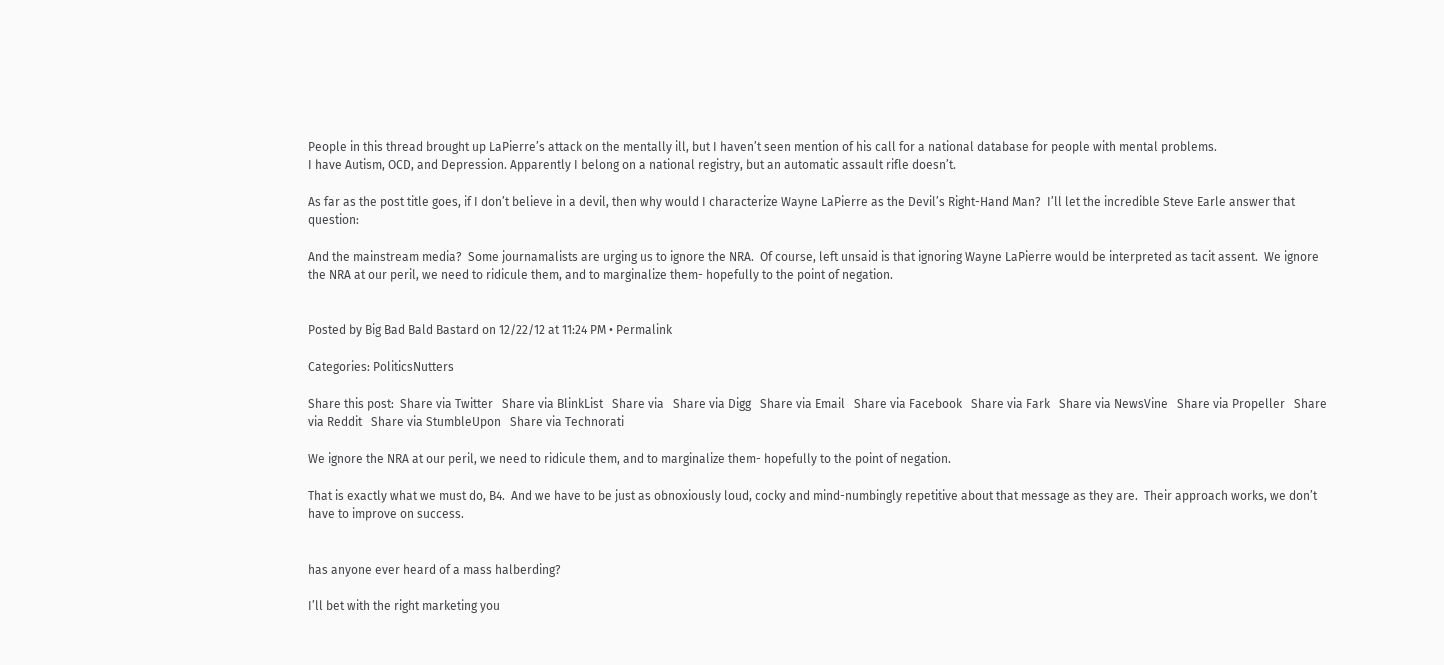People in this thread brought up LaPierre’s attack on the mentally ill, but I haven’t seen mention of his call for a national database for people with mental problems.
I have Autism, OCD, and Depression. Apparently I belong on a national registry, but an automatic assault rifle doesn’t.

As far as the post title goes, if I don’t believe in a devil, then why would I characterize Wayne LaPierre as the Devil’s Right-Hand Man?  I’ll let the incredible Steve Earle answer that question:

And the mainstream media?  Some journamalists are urging us to ignore the NRA.  Of course, left unsaid is that ignoring Wayne LaPierre would be interpreted as tacit assent.  We ignore the NRA at our peril, we need to ridicule them, and to marginalize them- hopefully to the point of negation.


Posted by Big Bad Bald Bastard on 12/22/12 at 11:24 PM • Permalink

Categories: PoliticsNutters

Share this post:  Share via Twitter   Share via BlinkList   Share via   Share via Digg   Share via Email   Share via Facebook   Share via Fark   Share via NewsVine   Share via Propeller   Share via Reddit   Share via StumbleUpon   Share via Technorati

We ignore the NRA at our peril, we need to ridicule them, and to marginalize them- hopefully to the point of negation.

That is exactly what we must do, B4.  And we have to be just as obnoxiously loud, cocky and mind-numbingly repetitive about that message as they are.  Their approach works, we don’t have to improve on success.


has anyone ever heard of a mass halberding?

I’ll bet with the right marketing you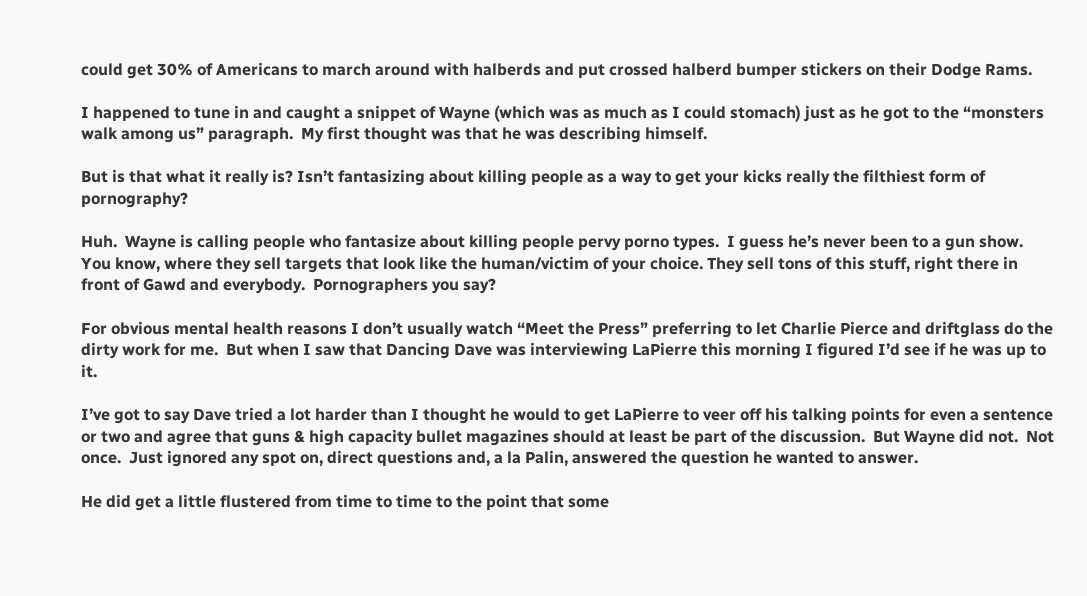could get 30% of Americans to march around with halberds and put crossed halberd bumper stickers on their Dodge Rams.

I happened to tune in and caught a snippet of Wayne (which was as much as I could stomach) just as he got to the “monsters walk among us” paragraph.  My first thought was that he was describing himself.

But is that what it really is? Isn’t fantasizing about killing people as a way to get your kicks really the filthiest form of pornography?

Huh.  Wayne is calling people who fantasize about killing people pervy porno types.  I guess he’s never been to a gun show.  You know, where they sell targets that look like the human/victim of your choice. They sell tons of this stuff, right there in front of Gawd and everybody.  Pornographers you say?

For obvious mental health reasons I don’t usually watch “Meet the Press” preferring to let Charlie Pierce and driftglass do the dirty work for me.  But when I saw that Dancing Dave was interviewing LaPierre this morning I figured I’d see if he was up to it.

I’ve got to say Dave tried a lot harder than I thought he would to get LaPierre to veer off his talking points for even a sentence or two and agree that guns & high capacity bullet magazines should at least be part of the discussion.  But Wayne did not.  Not once.  Just ignored any spot on, direct questions and, a la Palin, answered the question he wanted to answer.

He did get a little flustered from time to time to the point that some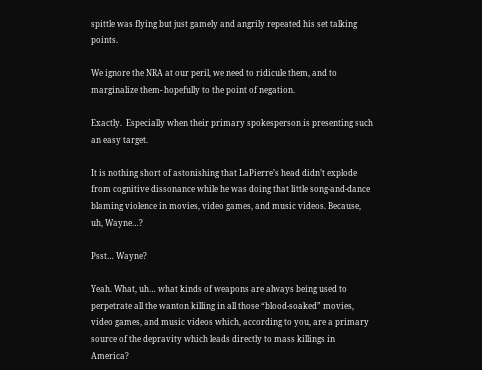spittle was flying but just gamely and angrily repeated his set talking points.

We ignore the NRA at our peril, we need to ridicule them, and to marginalize them- hopefully to the point of negation.

Exactly.  Especially when their primary spokesperson is presenting such an easy target.

It is nothing short of astonishing that LaPierre’s head didn’t explode from cognitive dissonance while he was doing that little song-and-dance blaming violence in movies, video games, and music videos. Because, uh, Wayne…?

Psst… Wayne?

Yeah. What, uh… what kinds of weapons are always being used to perpetrate all the wanton killing in all those “blood-soaked” movies, video games, and music videos which, according to you, are a primary source of the depravity which leads directly to mass killings in America?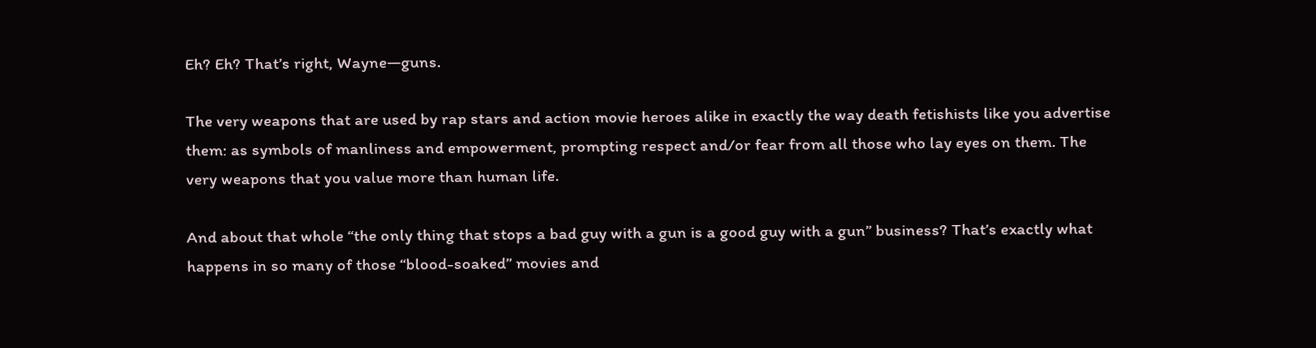Eh? Eh? That’s right, Wayne—guns.

The very weapons that are used by rap stars and action movie heroes alike in exactly the way death fetishists like you advertise them: as symbols of manliness and empowerment, prompting respect and/or fear from all those who lay eyes on them. The very weapons that you value more than human life.

And about that whole “the only thing that stops a bad guy with a gun is a good guy with a gun” business? That’s exactly what happens in so many of those “blood-soaked” movies and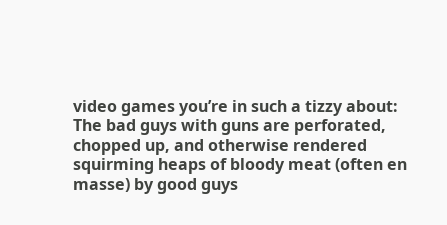video games you’re in such a tizzy about: The bad guys with guns are perforated, chopped up, and otherwise rendered squirming heaps of bloody meat (often en masse) by good guys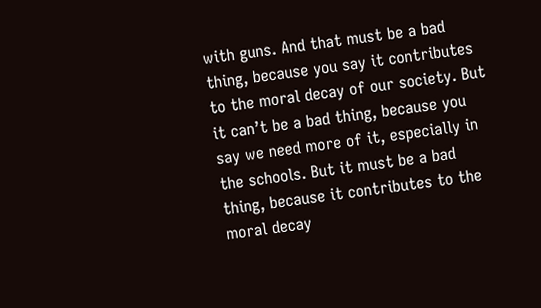with guns. And that must be a bad thing, because you say it contributes to the moral decay of our society. But it can’t be a bad thing, because you say we need more of it, especially in the schools. But it must be a bad thing, because it contributes to the moral decay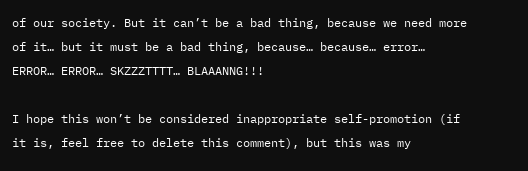of our society. But it can’t be a bad thing, because we need more of it… but it must be a bad thing, because… because… error… ERROR… ERROR… SKZZZTTTT… BLAAANNG!!!

I hope this won’t be considered inappropriate self-promotion (if it is, feel free to delete this comment), but this was my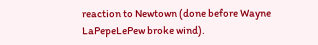reaction to Newtown (done before Wayne LaPepeLePew broke wind).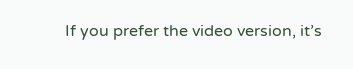If you prefer the video version, it’s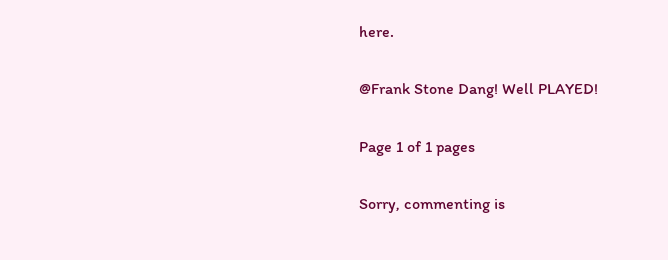here.

@Frank Stone Dang! Well PLAYED!

Page 1 of 1 pages

Sorry, commenting is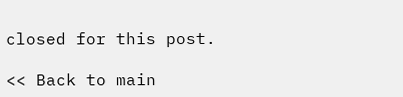closed for this post.

<< Back to main